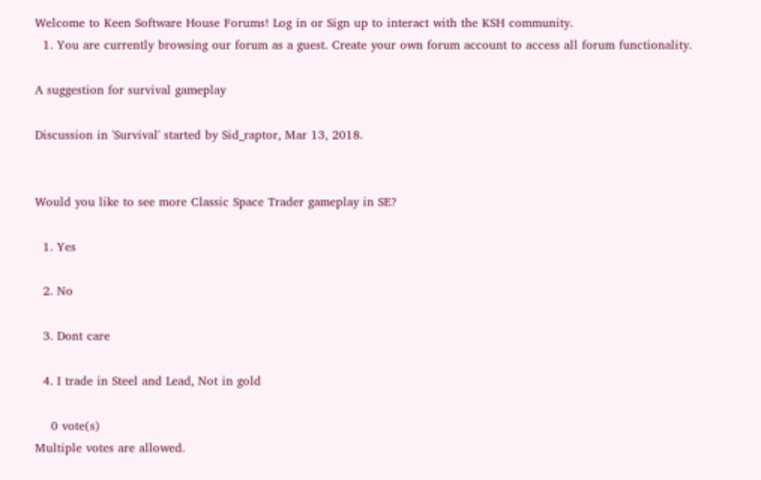Welcome to Keen Software House Forums! Log in or Sign up to interact with the KSH community.
  1. You are currently browsing our forum as a guest. Create your own forum account to access all forum functionality.

A suggestion for survival gameplay

Discussion in 'Survival' started by Sid_raptor, Mar 13, 2018.


Would you like to see more Classic Space Trader gameplay in SE?

  1. Yes

  2. No

  3. Dont care

  4. I trade in Steel and Lead, Not in gold

    0 vote(s)
Multiple votes are allowed.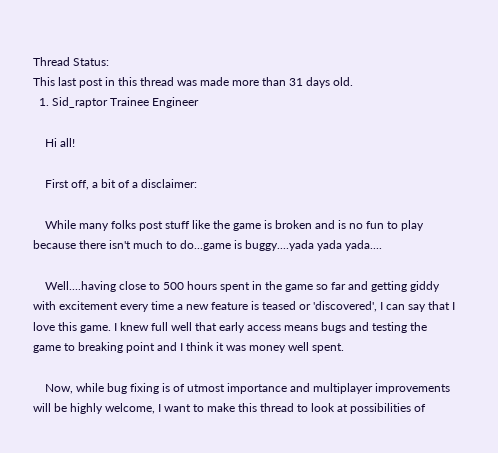Thread Status:
This last post in this thread was made more than 31 days old.
  1. Sid_raptor Trainee Engineer

    Hi all!

    First off, a bit of a disclaimer:

    While many folks post stuff like the game is broken and is no fun to play because there isn't much to do...game is buggy....yada yada yada....

    Well....having close to 500 hours spent in the game so far and getting giddy with excitement every time a new feature is teased or 'discovered', I can say that I love this game. I knew full well that early access means bugs and testing the game to breaking point and I think it was money well spent.

    Now, while bug fixing is of utmost importance and multiplayer improvements will be highly welcome, I want to make this thread to look at possibilities of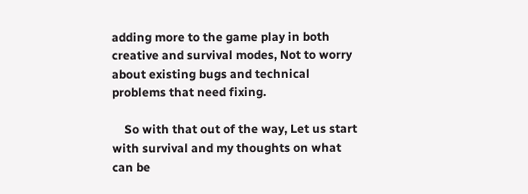adding more to the game play in both creative and survival modes, Not to worry about existing bugs and technical problems that need fixing.

    So with that out of the way, Let us start with survival and my thoughts on what can be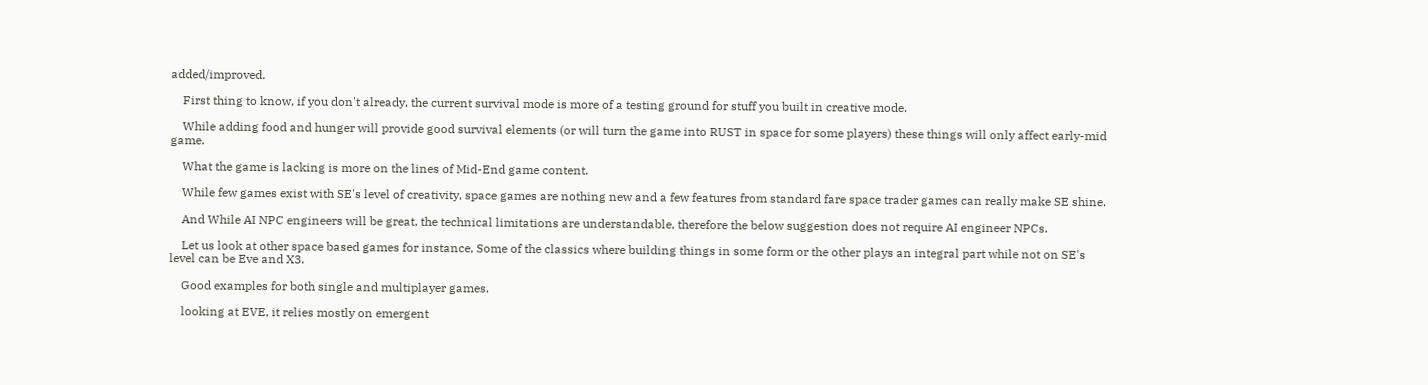added/improved.

    First thing to know, if you don't already, the current survival mode is more of a testing ground for stuff you built in creative mode.

    While adding food and hunger will provide good survival elements (or will turn the game into RUST in space for some players) these things will only affect early-mid game.

    What the game is lacking is more on the lines of Mid-End game content.

    While few games exist with SE's level of creativity, space games are nothing new and a few features from standard fare space trader games can really make SE shine.

    And While AI NPC engineers will be great, the technical limitations are understandable, therefore the below suggestion does not require AI engineer NPCs.

    Let us look at other space based games for instance, Some of the classics where building things in some form or the other plays an integral part while not on SE's level can be Eve and X3.

    Good examples for both single and multiplayer games.

    looking at EVE, it relies mostly on emergent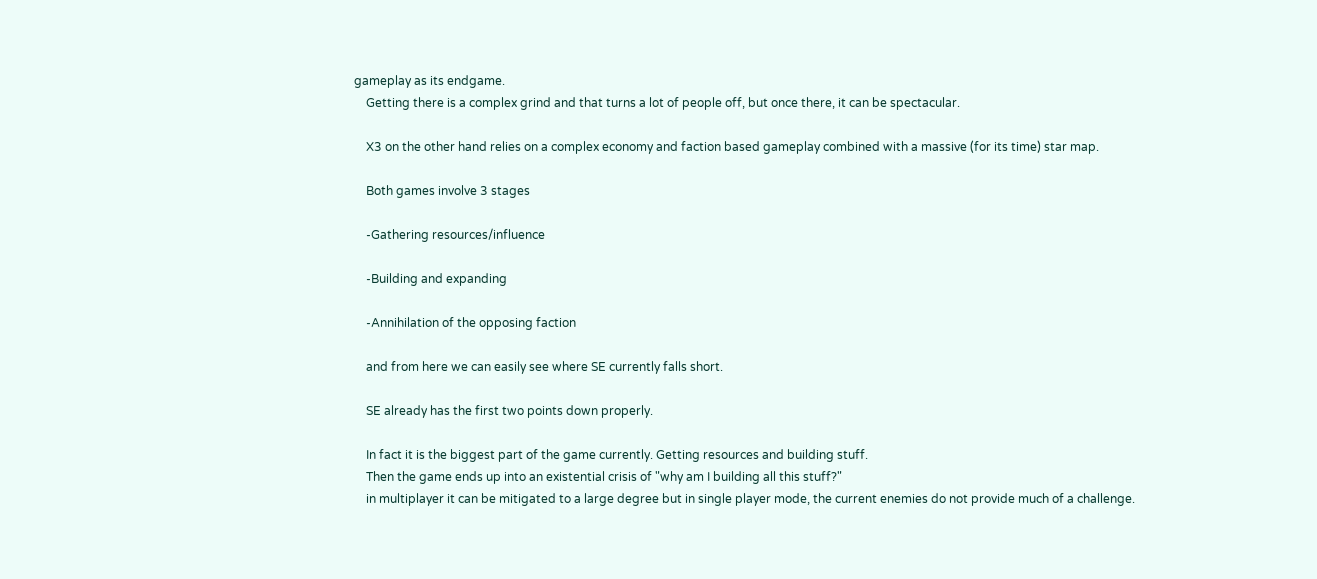gameplay as its endgame.
    Getting there is a complex grind and that turns a lot of people off, but once there, it can be spectacular.

    X3 on the other hand relies on a complex economy and faction based gameplay combined with a massive (for its time) star map.

    Both games involve 3 stages

    -Gathering resources/influence

    -Building and expanding

    -Annihilation of the opposing faction

    and from here we can easily see where SE currently falls short.

    SE already has the first two points down properly.

    In fact it is the biggest part of the game currently. Getting resources and building stuff.
    Then the game ends up into an existential crisis of "why am I building all this stuff?"
    in multiplayer it can be mitigated to a large degree but in single player mode, the current enemies do not provide much of a challenge.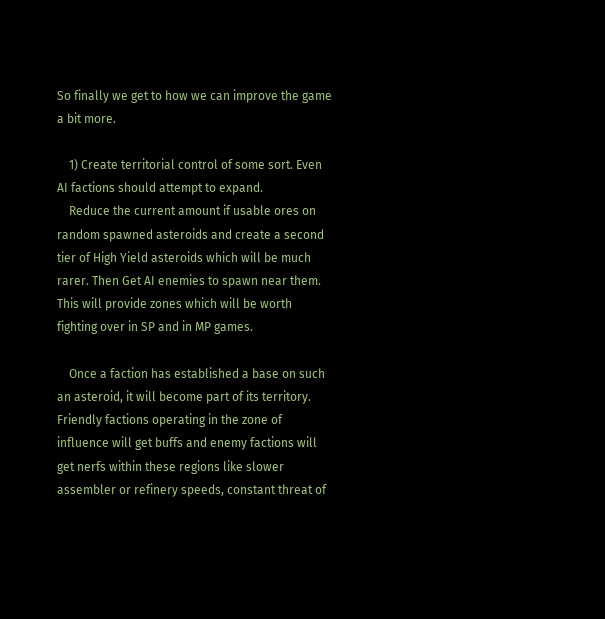So finally we get to how we can improve the game a bit more.

    1) Create territorial control of some sort. Even AI factions should attempt to expand.
    Reduce the current amount if usable ores on random spawned asteroids and create a second tier of High Yield asteroids which will be much rarer. Then Get AI enemies to spawn near them. This will provide zones which will be worth fighting over in SP and in MP games.

    Once a faction has established a base on such an asteroid, it will become part of its territory. Friendly factions operating in the zone of influence will get buffs and enemy factions will get nerfs within these regions like slower assembler or refinery speeds, constant threat of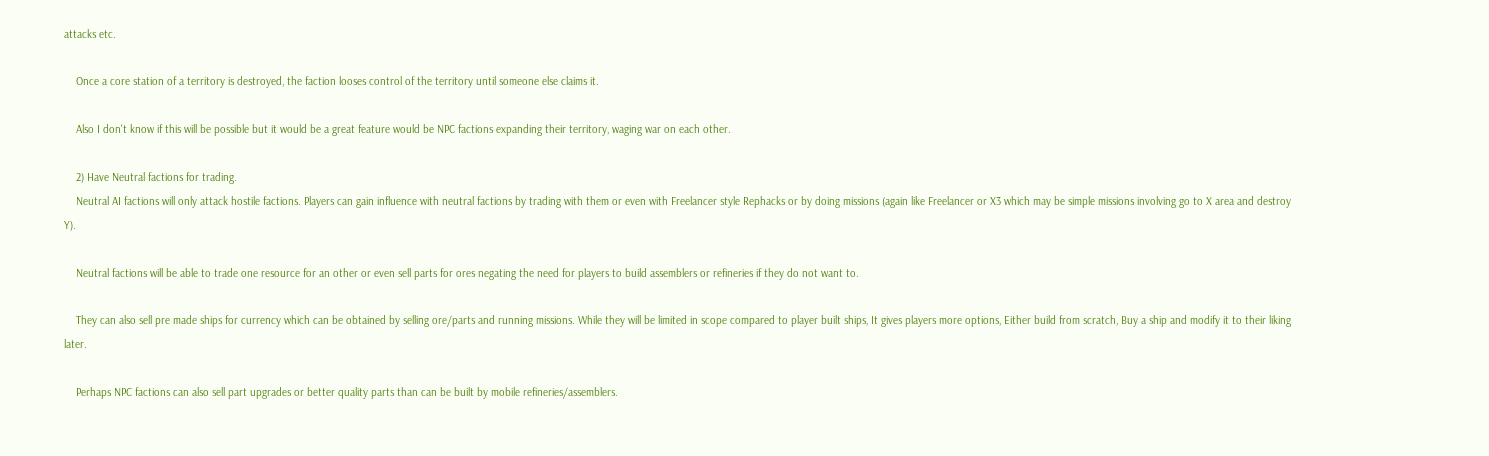attacks etc.

    Once a core station of a territory is destroyed, the faction looses control of the territory until someone else claims it.

    Also I don't know if this will be possible but it would be a great feature would be NPC factions expanding their territory, waging war on each other.

    2) Have Neutral factions for trading.
    Neutral AI factions will only attack hostile factions. Players can gain influence with neutral factions by trading with them or even with Freelancer style Rephacks or by doing missions (again like Freelancer or X3 which may be simple missions involving go to X area and destroy Y).

    Neutral factions will be able to trade one resource for an other or even sell parts for ores negating the need for players to build assemblers or refineries if they do not want to.

    They can also sell pre made ships for currency which can be obtained by selling ore/parts and running missions. While they will be limited in scope compared to player built ships, It gives players more options, Either build from scratch, Buy a ship and modify it to their liking later.

    Perhaps NPC factions can also sell part upgrades or better quality parts than can be built by mobile refineries/assemblers.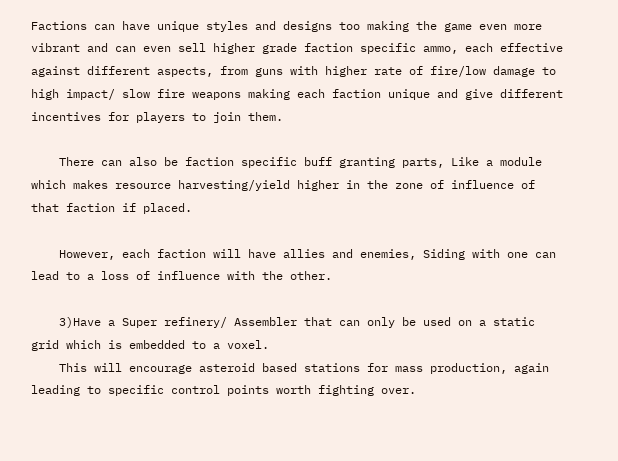Factions can have unique styles and designs too making the game even more vibrant and can even sell higher grade faction specific ammo, each effective against different aspects, from guns with higher rate of fire/low damage to high impact/ slow fire weapons making each faction unique and give different incentives for players to join them.

    There can also be faction specific buff granting parts, Like a module which makes resource harvesting/yield higher in the zone of influence of that faction if placed.

    However, each faction will have allies and enemies, Siding with one can lead to a loss of influence with the other.

    3)Have a Super refinery/ Assembler that can only be used on a static grid which is embedded to a voxel.
    This will encourage asteroid based stations for mass production, again leading to specific control points worth fighting over.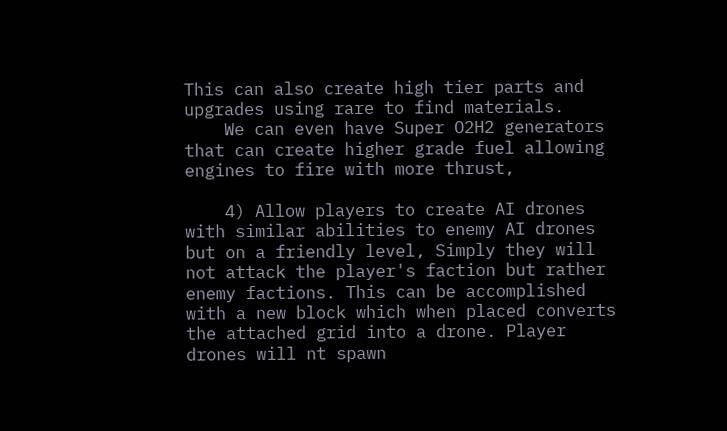This can also create high tier parts and upgrades using rare to find materials.
    We can even have Super O2H2 generators that can create higher grade fuel allowing engines to fire with more thrust,

    4) Allow players to create AI drones with similar abilities to enemy AI drones but on a friendly level, Simply they will not attack the player's faction but rather enemy factions. This can be accomplished with a new block which when placed converts the attached grid into a drone. Player drones will nt spawn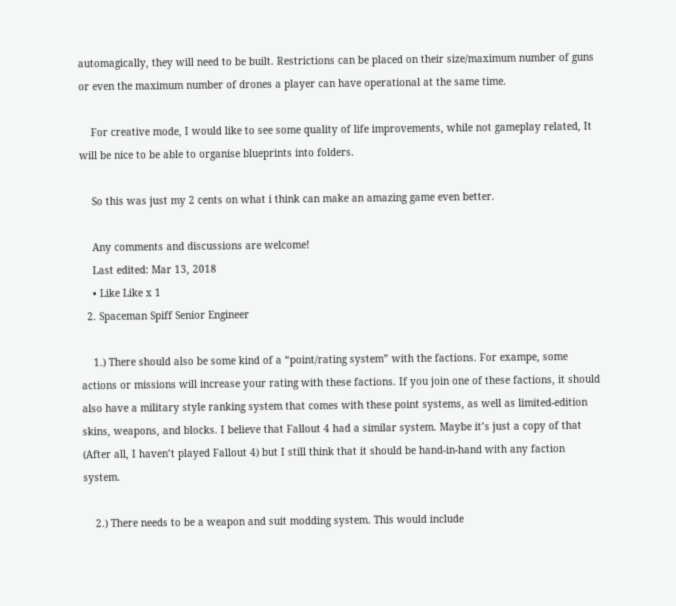automagically, they will need to be built. Restrictions can be placed on their size/maximum number of guns or even the maximum number of drones a player can have operational at the same time.

    For creative mode, I would like to see some quality of life improvements, while not gameplay related, It will be nice to be able to organise blueprints into folders.

    So this was just my 2 cents on what i think can make an amazing game even better.

    Any comments and discussions are welcome!
    Last edited: Mar 13, 2018
    • Like Like x 1
  2. Spaceman Spiff Senior Engineer

    1.) There should also be some kind of a “point/rating system” with the factions. For exampe, some actions or missions will increase your rating with these factions. If you join one of these factions, it should also have a military style ranking system that comes with these point systems, as well as limited-edition skins, weapons, and blocks. I believe that Fallout 4 had a similar system. Maybe it’s just a copy of that (After all, I haven’t played Fallout 4) but I still think that it should be hand-in-hand with any faction system.

    2.) There needs to be a weapon and suit modding system. This would include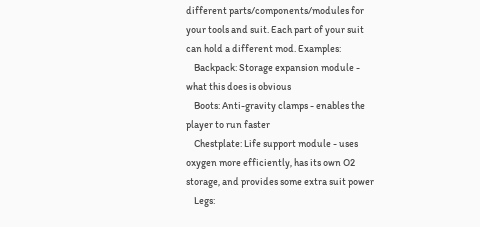different parts/components/modules for your tools and suit. Each part of your suit can hold a different mod. Examples:
    Backpack: Storage expansion module - what this does is obvious
    Boots: Anti-gravity clamps - enables the player to run faster
    Chestplate: Life support module - uses oxygen more efficiently, has its own O2 storage, and provides some extra suit power
    Legs: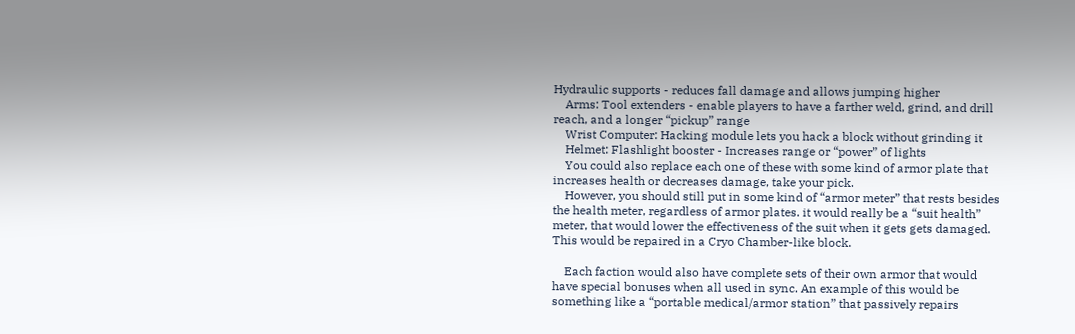Hydraulic supports - reduces fall damage and allows jumping higher
    Arms: Tool extenders - enable players to have a farther weld, grind, and drill reach, and a longer “pickup” range
    Wrist Computer: Hacking module lets you hack a block without grinding it
    Helmet: Flashlight booster - Increases range or “power” of lights
    You could also replace each one of these with some kind of armor plate that increases health or decreases damage, take your pick.
    However, you should still put in some kind of “armor meter” that rests besides the health meter, regardless of armor plates. it would really be a “suit health” meter, that would lower the effectiveness of the suit when it gets gets damaged. This would be repaired in a Cryo Chamber-like block.

    Each faction would also have complete sets of their own armor that would have special bonuses when all used in sync. An example of this would be something like a “portable medical/armor station” that passively repairs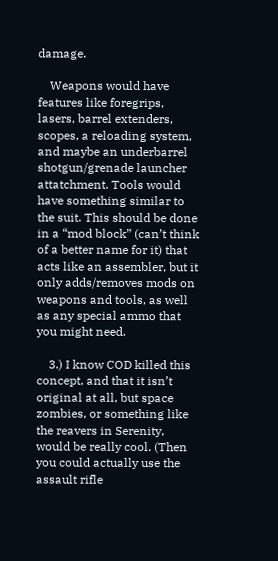damage.

    Weapons would have features like foregrips, lasers, barrel extenders, scopes, a reloading system, and maybe an underbarrel shotgun/grenade launcher attatchment. Tools would have something similar to the suit. This should be done in a “mod block” (can’t think of a better name for it) that acts like an assembler, but it only adds/removes mods on weapons and tools, as well as any special ammo that you might need.

    3.) I know COD killed this concept, and that it isn’t original at all, but space zombies, or something like the reavers in Serenity, would be really cool. (Then you could actually use the assault rifle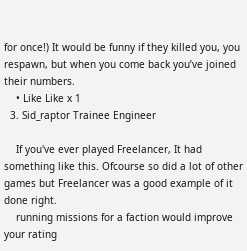for once!) It would be funny if they killed you, you respawn, but when you come back you’ve joined their numbers.
    • Like Like x 1
  3. Sid_raptor Trainee Engineer

    If you've ever played Freelancer, It had something like this. Ofcourse so did a lot of other games but Freelancer was a good example of it done right.
    running missions for a faction would improve your rating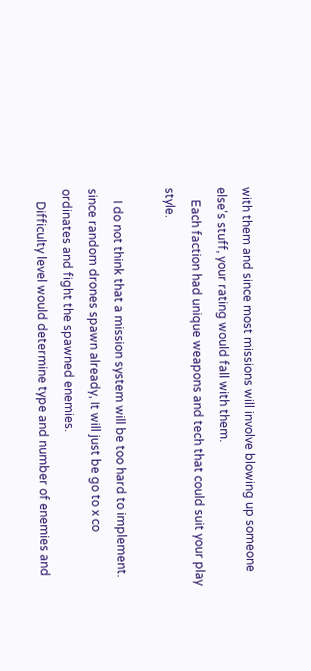with them and since most missions will involve blowing up someone else's stuff, your rating would fall with them.
    Each faction had unique weapons and tech that could suit your play style.

    I do not think that a mission system will be too hard to implement. since random drones spawn already, It will just be go to x co ordinates and fight the spawned enemies.
    Difficulty level would determine type and number of enemies and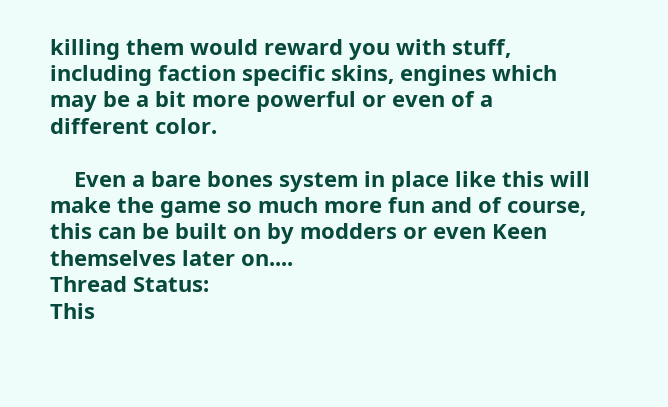killing them would reward you with stuff, including faction specific skins, engines which may be a bit more powerful or even of a different color.

    Even a bare bones system in place like this will make the game so much more fun and of course, this can be built on by modders or even Keen themselves later on....
Thread Status:
This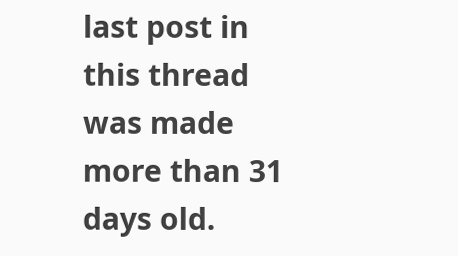last post in this thread was made more than 31 days old.